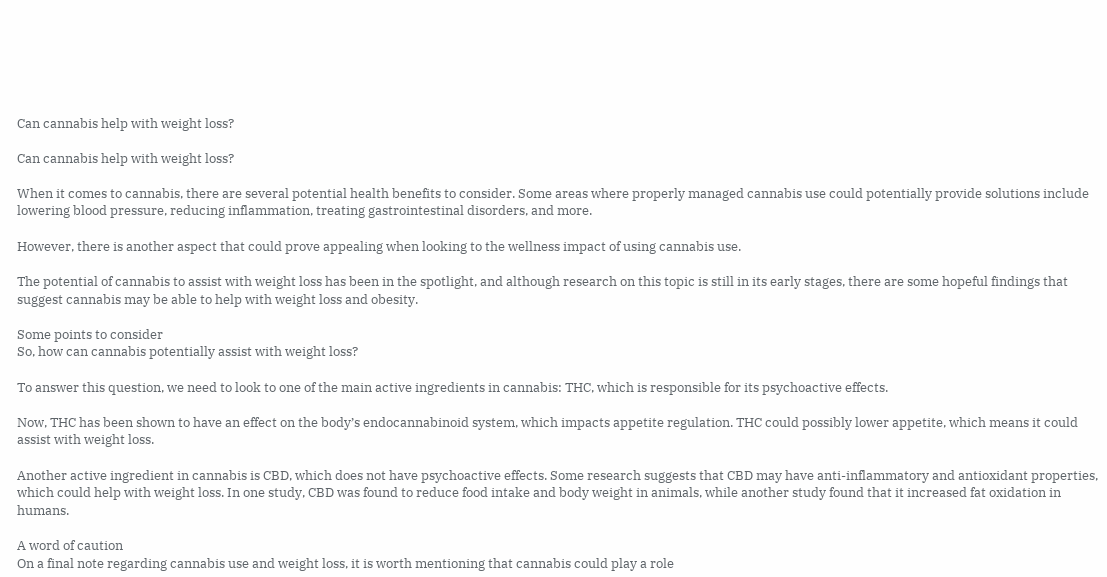Can cannabis help with weight loss?

Can cannabis help with weight loss?

When it comes to cannabis, there are several potential health benefits to consider. Some areas where properly managed cannabis use could potentially provide solutions include lowering blood pressure, reducing inflammation, treating gastrointestinal disorders, and more.

However, there is another aspect that could prove appealing when looking to the wellness impact of using cannabis use.

The potential of cannabis to assist with weight loss has been in the spotlight, and although research on this topic is still in its early stages, there are some hopeful findings that suggest cannabis may be able to help with weight loss and obesity.

Some points to consider
So, how can cannabis potentially assist with weight loss?

To answer this question, we need to look to one of the main active ingredients in cannabis: THC, which is responsible for its psychoactive effects.

Now, THC has been shown to have an effect on the body’s endocannabinoid system, which impacts appetite regulation. THC could possibly lower appetite, which means it could assist with weight loss.

Another active ingredient in cannabis is CBD, which does not have psychoactive effects. Some research suggests that CBD may have anti-inflammatory and antioxidant properties, which could help with weight loss. In one study, CBD was found to reduce food intake and body weight in animals, while another study found that it increased fat oxidation in humans.

A word of caution
On a final note regarding cannabis use and weight loss, it is worth mentioning that cannabis could play a role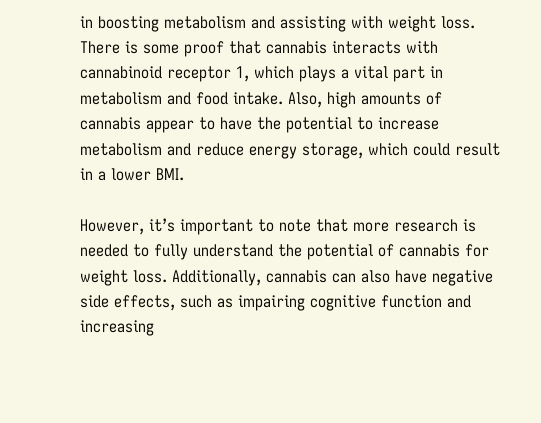in boosting metabolism and assisting with weight loss.
There is some proof that cannabis interacts with cannabinoid receptor 1, which plays a vital part in metabolism and food intake. Also, high amounts of cannabis appear to have the potential to increase metabolism and reduce energy storage, which could result in a lower BMI.

However, it’s important to note that more research is needed to fully understand the potential of cannabis for weight loss. Additionally, cannabis can also have negative side effects, such as impairing cognitive function and increasing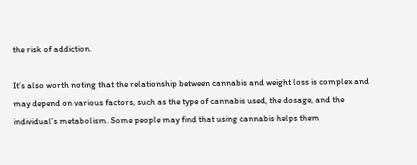the risk of addiction.

It’s also worth noting that the relationship between cannabis and weight loss is complex and may depend on various factors, such as the type of cannabis used, the dosage, and the individual’s metabolism. Some people may find that using cannabis helps them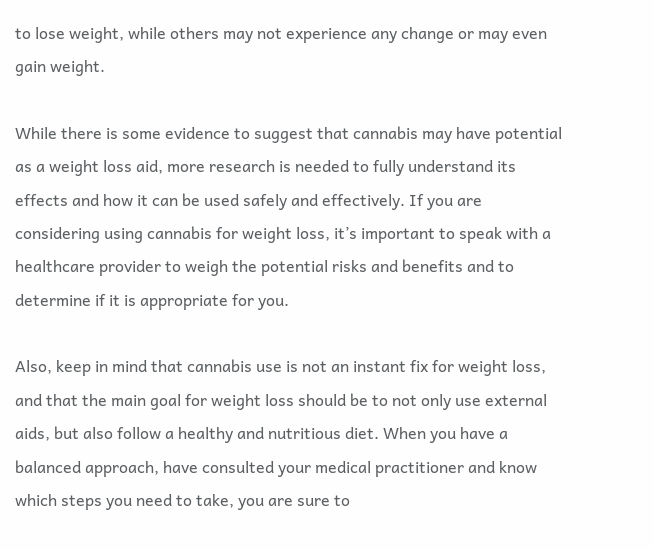to lose weight, while others may not experience any change or may even gain weight.

While there is some evidence to suggest that cannabis may have potential as a weight loss aid, more research is needed to fully understand its effects and how it can be used safely and effectively. If you are considering using cannabis for weight loss, it’s important to speak with a healthcare provider to weigh the potential risks and benefits and to determine if it is appropriate for you.

Also, keep in mind that cannabis use is not an instant fix for weight loss, and that the main goal for weight loss should be to not only use external aids, but also follow a healthy and nutritious diet. When you have a balanced approach, have consulted your medical practitioner and know which steps you need to take, you are sure to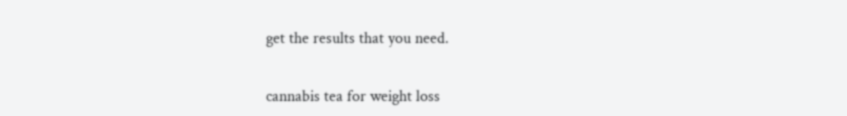get the results that you need.


cannabis tea for weight loss